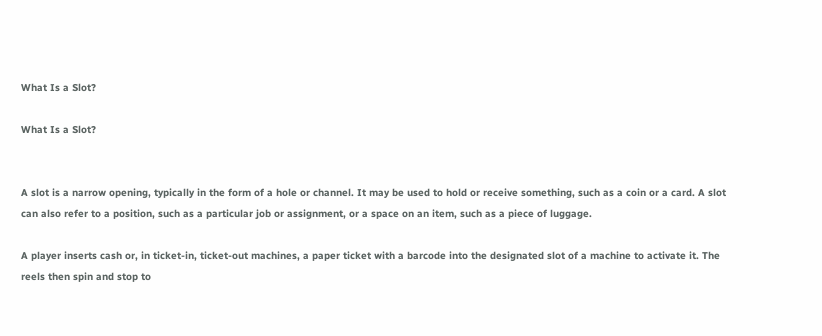What Is a Slot?

What Is a Slot?


A slot is a narrow opening, typically in the form of a hole or channel. It may be used to hold or receive something, such as a coin or a card. A slot can also refer to a position, such as a particular job or assignment, or a space on an item, such as a piece of luggage.

A player inserts cash or, in ticket-in, ticket-out machines, a paper ticket with a barcode into the designated slot of a machine to activate it. The reels then spin and stop to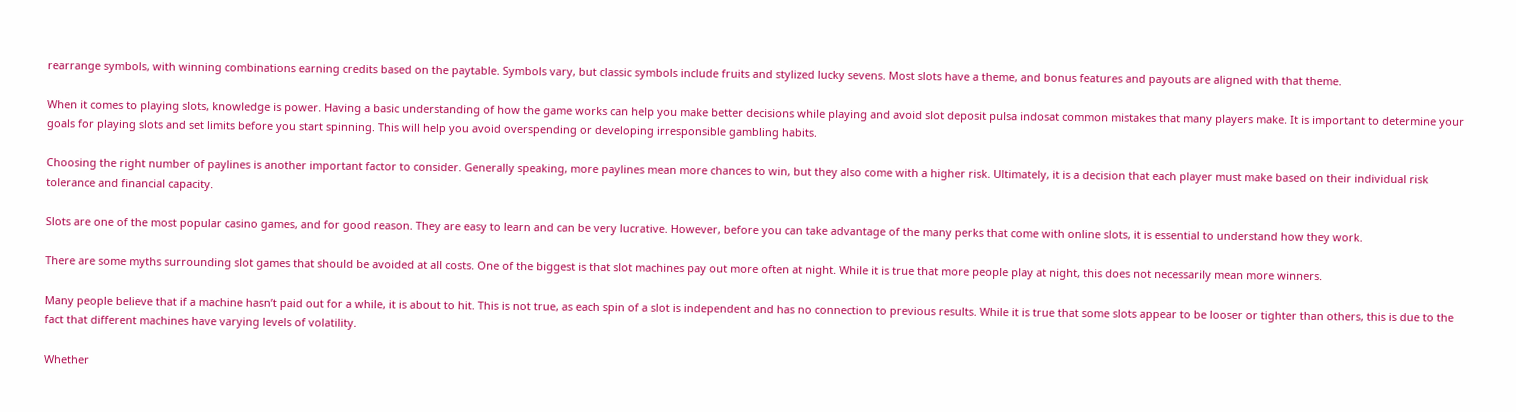rearrange symbols, with winning combinations earning credits based on the paytable. Symbols vary, but classic symbols include fruits and stylized lucky sevens. Most slots have a theme, and bonus features and payouts are aligned with that theme.

When it comes to playing slots, knowledge is power. Having a basic understanding of how the game works can help you make better decisions while playing and avoid slot deposit pulsa indosat common mistakes that many players make. It is important to determine your goals for playing slots and set limits before you start spinning. This will help you avoid overspending or developing irresponsible gambling habits.

Choosing the right number of paylines is another important factor to consider. Generally speaking, more paylines mean more chances to win, but they also come with a higher risk. Ultimately, it is a decision that each player must make based on their individual risk tolerance and financial capacity.

Slots are one of the most popular casino games, and for good reason. They are easy to learn and can be very lucrative. However, before you can take advantage of the many perks that come with online slots, it is essential to understand how they work.

There are some myths surrounding slot games that should be avoided at all costs. One of the biggest is that slot machines pay out more often at night. While it is true that more people play at night, this does not necessarily mean more winners.

Many people believe that if a machine hasn’t paid out for a while, it is about to hit. This is not true, as each spin of a slot is independent and has no connection to previous results. While it is true that some slots appear to be looser or tighter than others, this is due to the fact that different machines have varying levels of volatility.

Whether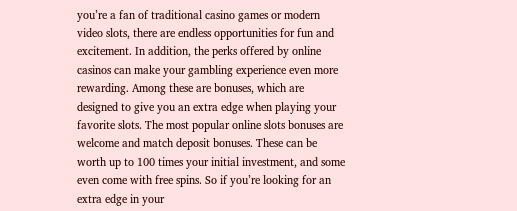you’re a fan of traditional casino games or modern video slots, there are endless opportunities for fun and excitement. In addition, the perks offered by online casinos can make your gambling experience even more rewarding. Among these are bonuses, which are designed to give you an extra edge when playing your favorite slots. The most popular online slots bonuses are welcome and match deposit bonuses. These can be worth up to 100 times your initial investment, and some even come with free spins. So if you’re looking for an extra edge in your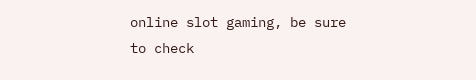online slot gaming, be sure to check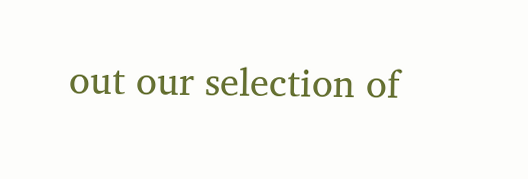out our selection of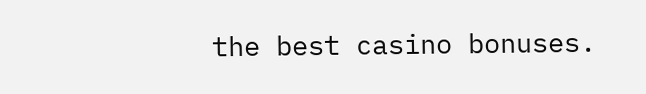the best casino bonuses.